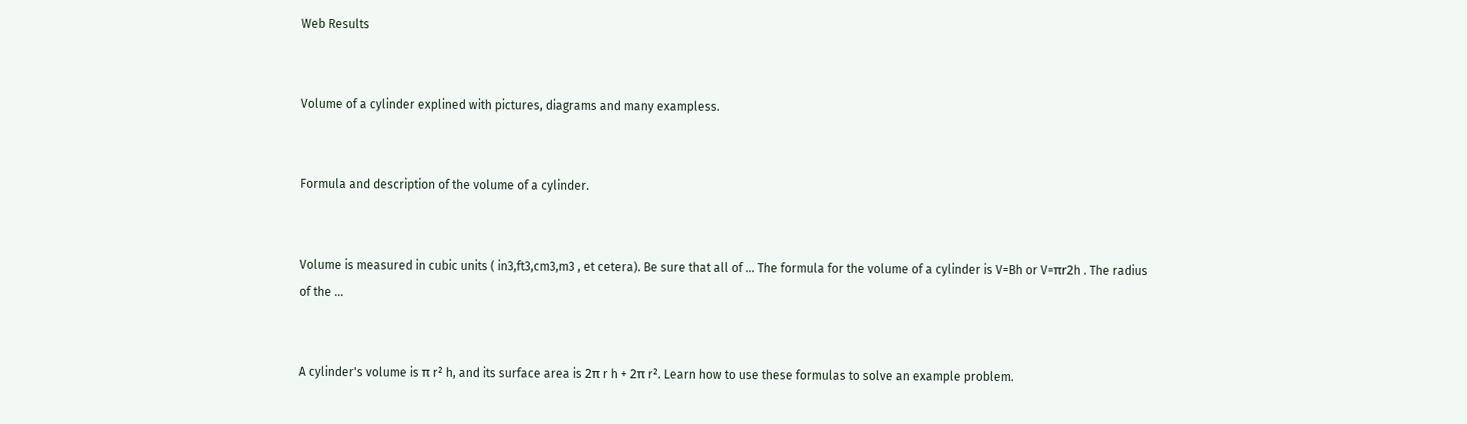Web Results


Volume of a cylinder explined with pictures, diagrams and many exampless.


Formula and description of the volume of a cylinder.


Volume is measured in cubic units ( in3,ft3,cm3,m3 , et cetera). Be sure that all of ... The formula for the volume of a cylinder is V=Bh or V=πr2h . The radius of the ...


A cylinder's volume is π r² h, and its surface area is 2π r h + 2π r². Learn how to use these formulas to solve an example problem.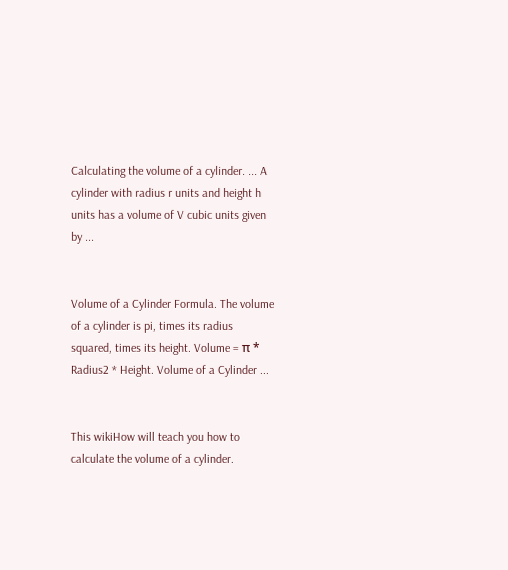Calculating the volume of a cylinder. ... A cylinder with radius r units and height h units has a volume of V cubic units given by ...


Volume of a Cylinder Formula. The volume of a cylinder is pi, times its radius squared, times its height. Volume = π * Radius2 * Height. Volume of a Cylinder ...


This wikiHow will teach you how to calculate the volume of a cylinder.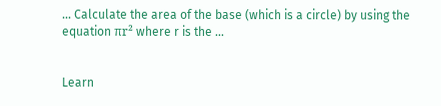... Calculate the area of the base (which is a circle) by using the equation πr² where r is the ...


Learn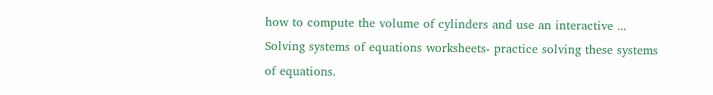how to compute the volume of cylinders and use an interactive ... Solving systems of equations worksheets- practice solving these systems of equations.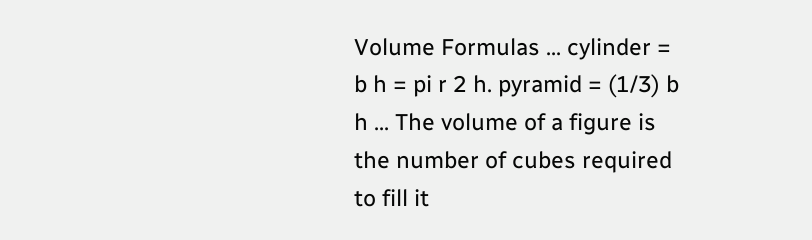Volume Formulas ... cylinder = b h = pi r 2 h. pyramid = (1/3) b h ... The volume of a figure is the number of cubes required to fill it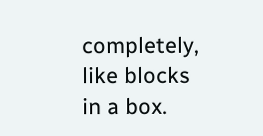completely, like blocks in a box.